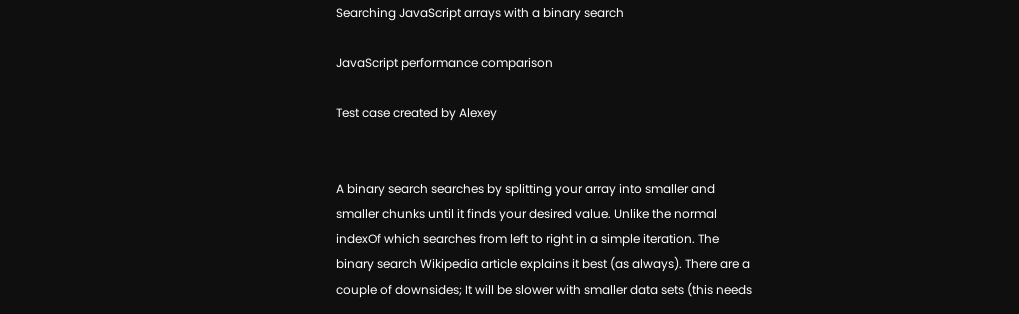Searching JavaScript arrays with a binary search

JavaScript performance comparison

Test case created by Alexey


A binary search searches by splitting your array into smaller and smaller chunks until it finds your desired value. Unlike the normal indexOf which searches from left to right in a simple iteration. The binary search Wikipedia article explains it best (as always). There are a couple of downsides; It will be slower with smaller data sets (this needs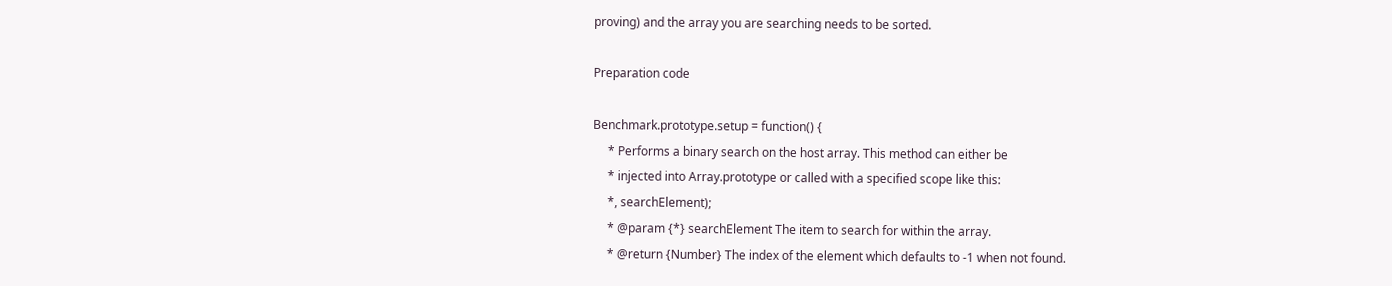proving) and the array you are searching needs to be sorted.

Preparation code

Benchmark.prototype.setup = function() {
     * Performs a binary search on the host array. This method can either be
     * injected into Array.prototype or called with a specified scope like this:
     *, searchElement);
     * @param {*} searchElement The item to search for within the array.
     * @return {Number} The index of the element which defaults to -1 when not found.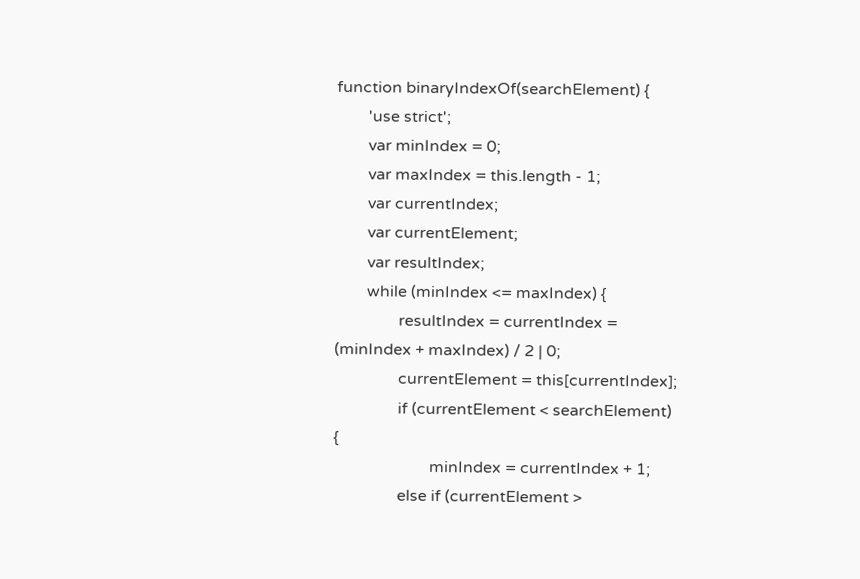function binaryIndexOf(searchElement) {
        'use strict';
        var minIndex = 0;
        var maxIndex = this.length - 1;
        var currentIndex;
        var currentElement;
        var resultIndex;
        while (minIndex <= maxIndex) {
                resultIndex = currentIndex = (minIndex + maxIndex) / 2 | 0;
                currentElement = this[currentIndex];
                if (currentElement < searchElement) {
                        minIndex = currentIndex + 1;
                else if (currentElement >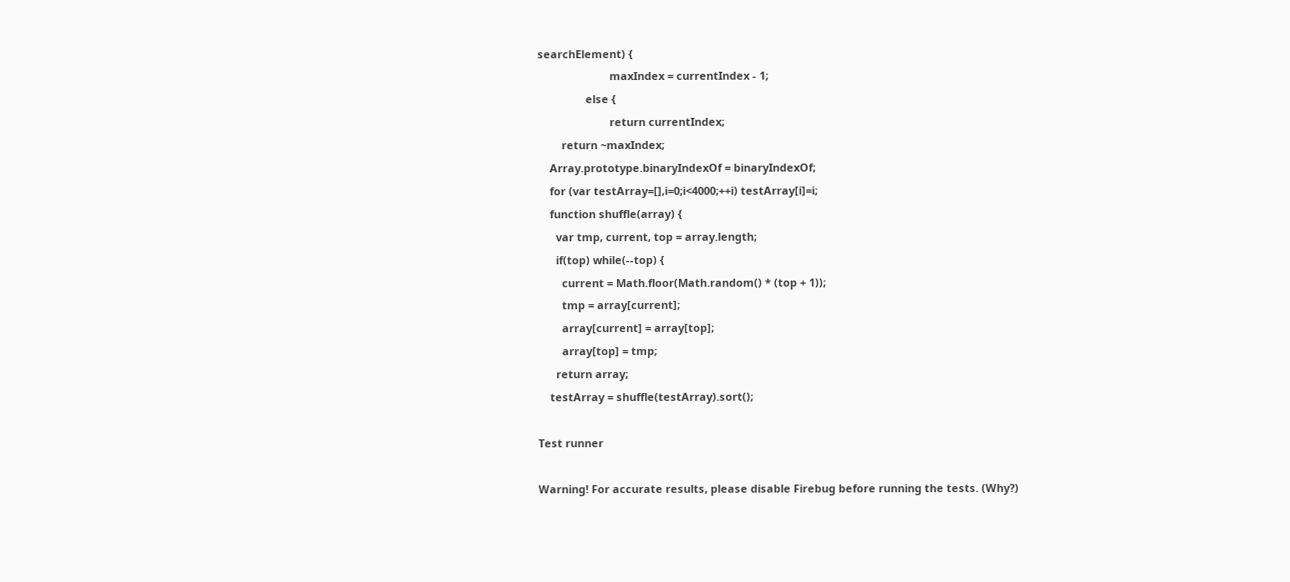searchElement) {
                        maxIndex = currentIndex - 1;
                else {
                        return currentIndex;
        return ~maxIndex;
    Array.prototype.binaryIndexOf = binaryIndexOf;
    for (var testArray=[],i=0;i<4000;++i) testArray[i]=i;
    function shuffle(array) {
      var tmp, current, top = array.length;
      if(top) while(--top) {
        current = Math.floor(Math.random() * (top + 1));
        tmp = array[current];
        array[current] = array[top];
        array[top] = tmp;
      return array;
    testArray = shuffle(testArray).sort();

Test runner

Warning! For accurate results, please disable Firebug before running the tests. (Why?)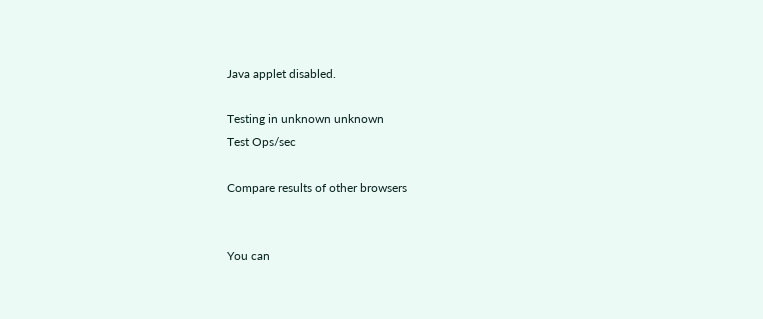Java applet disabled.

Testing in unknown unknown
Test Ops/sec

Compare results of other browsers


You can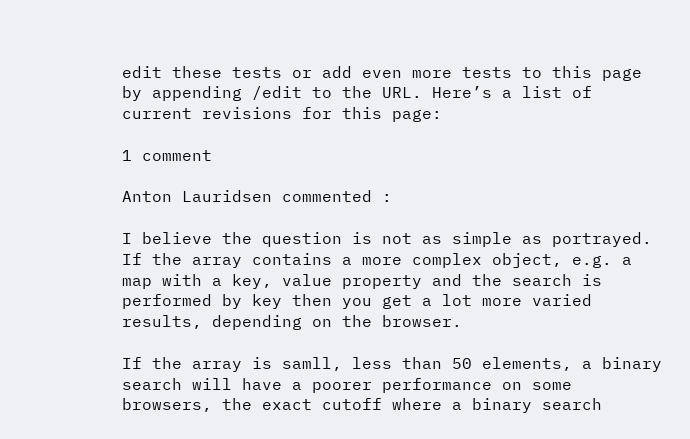edit these tests or add even more tests to this page by appending /edit to the URL. Here’s a list of current revisions for this page:

1 comment

Anton Lauridsen commented :

I believe the question is not as simple as portrayed. If the array contains a more complex object, e.g. a map with a key, value property and the search is performed by key then you get a lot more varied results, depending on the browser.

If the array is samll, less than 50 elements, a binary search will have a poorer performance on some browsers, the exact cutoff where a binary search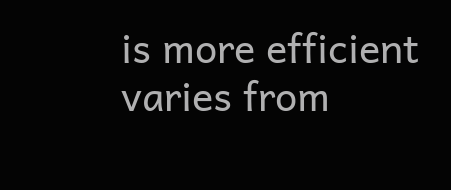is more efficient varies from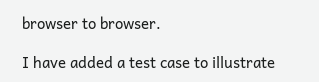browser to browser.

I have added a test case to illustrate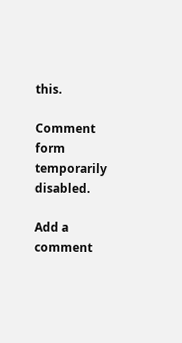this.

Comment form temporarily disabled.

Add a comment